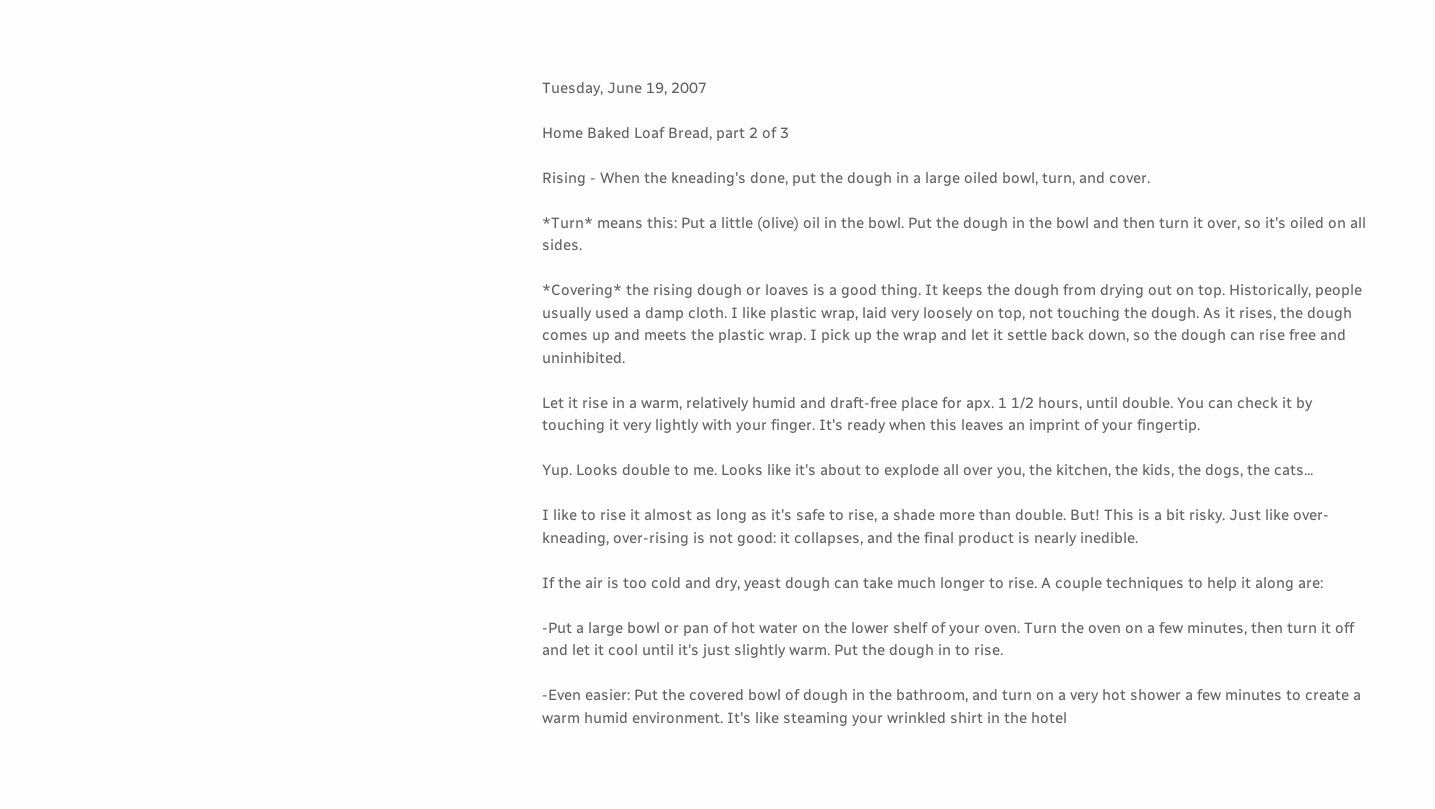Tuesday, June 19, 2007

Home Baked Loaf Bread, part 2 of 3

Rising - When the kneading's done, put the dough in a large oiled bowl, turn, and cover.

*Turn* means this: Put a little (olive) oil in the bowl. Put the dough in the bowl and then turn it over, so it's oiled on all sides.

*Covering* the rising dough or loaves is a good thing. It keeps the dough from drying out on top. Historically, people usually used a damp cloth. I like plastic wrap, laid very loosely on top, not touching the dough. As it rises, the dough comes up and meets the plastic wrap. I pick up the wrap and let it settle back down, so the dough can rise free and uninhibited.

Let it rise in a warm, relatively humid and draft-free place for apx. 1 1/2 hours, until double. You can check it by touching it very lightly with your finger. It's ready when this leaves an imprint of your fingertip.

Yup. Looks double to me. Looks like it's about to explode all over you, the kitchen, the kids, the dogs, the cats...

I like to rise it almost as long as it's safe to rise, a shade more than double. But! This is a bit risky. Just like over-kneading, over-rising is not good: it collapses, and the final product is nearly inedible.

If the air is too cold and dry, yeast dough can take much longer to rise. A couple techniques to help it along are:

-Put a large bowl or pan of hot water on the lower shelf of your oven. Turn the oven on a few minutes, then turn it off and let it cool until it's just slightly warm. Put the dough in to rise.

-Even easier: Put the covered bowl of dough in the bathroom, and turn on a very hot shower a few minutes to create a warm humid environment. It's like steaming your wrinkled shirt in the hotel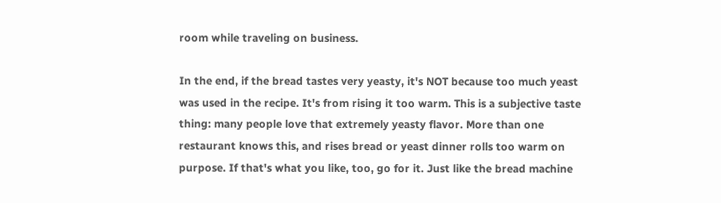room while traveling on business.

In the end, if the bread tastes very yeasty, it's NOT because too much yeast was used in the recipe. It's from rising it too warm. This is a subjective taste thing: many people love that extremely yeasty flavor. More than one restaurant knows this, and rises bread or yeast dinner rolls too warm on purpose. If that's what you like, too, go for it. Just like the bread machine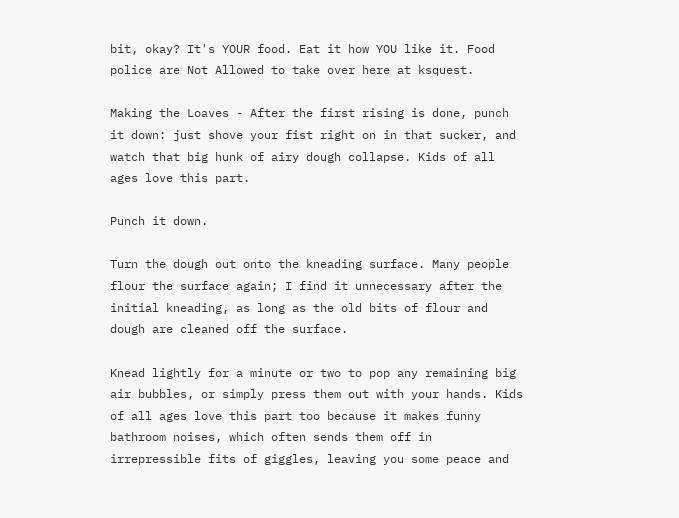bit, okay? It's YOUR food. Eat it how YOU like it. Food police are Not Allowed to take over here at ksquest.

Making the Loaves - After the first rising is done, punch it down: just shove your fist right on in that sucker, and watch that big hunk of airy dough collapse. Kids of all ages love this part.

Punch it down.

Turn the dough out onto the kneading surface. Many people flour the surface again; I find it unnecessary after the initial kneading, as long as the old bits of flour and dough are cleaned off the surface.

Knead lightly for a minute or two to pop any remaining big air bubbles, or simply press them out with your hands. Kids of all ages love this part too because it makes funny bathroom noises, which often sends them off in irrepressible fits of giggles, leaving you some peace and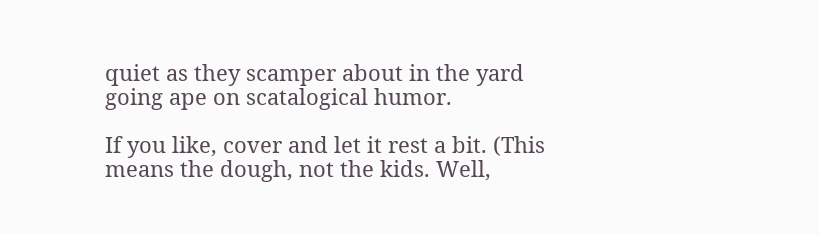quiet as they scamper about in the yard going ape on scatalogical humor.

If you like, cover and let it rest a bit. (This means the dough, not the kids. Well,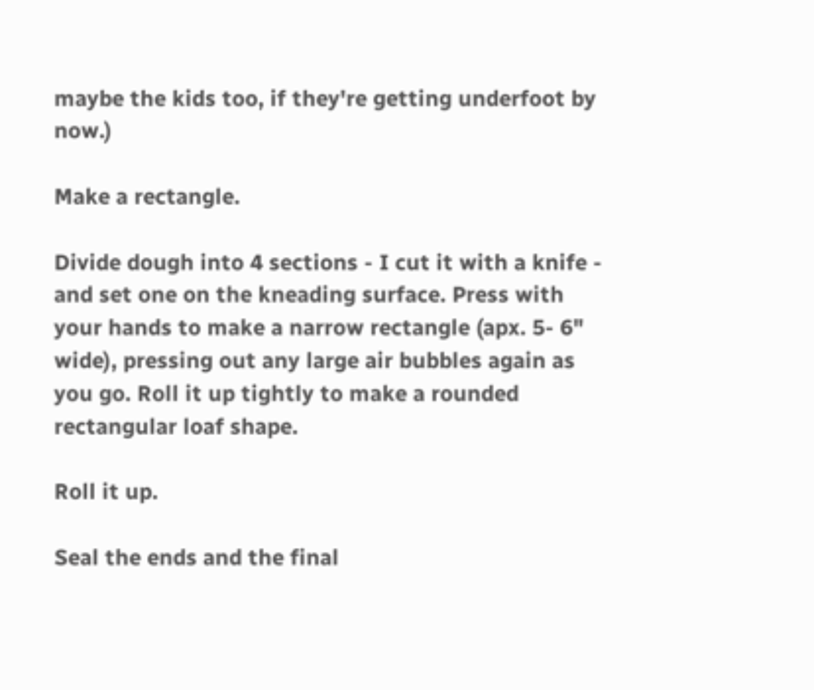maybe the kids too, if they're getting underfoot by now.)

Make a rectangle.

Divide dough into 4 sections - I cut it with a knife - and set one on the kneading surface. Press with your hands to make a narrow rectangle (apx. 5- 6" wide), pressing out any large air bubbles again as you go. Roll it up tightly to make a rounded rectangular loaf shape.

Roll it up.

Seal the ends and the final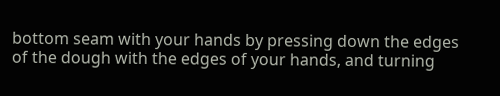bottom seam with your hands by pressing down the edges of the dough with the edges of your hands, and turning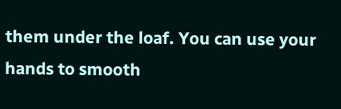them under the loaf. You can use your hands to smooth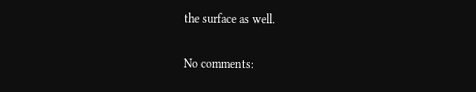the surface as well.

No comments: